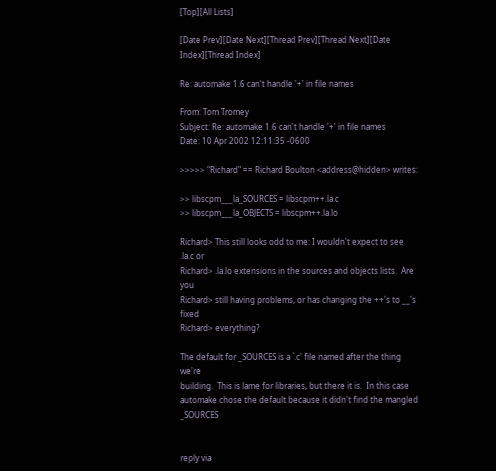[Top][All Lists]

[Date Prev][Date Next][Thread Prev][Thread Next][Date Index][Thread Index]

Re: automake 1.6 can't handle '+' in file names

From: Tom Tromey
Subject: Re: automake 1.6 can't handle '+' in file names
Date: 10 Apr 2002 12:11:35 -0600

>>>>> "Richard" == Richard Boulton <address@hidden> writes:

>> libscpm___la_SOURCES = libscpm++.la.c
>> libscpm___la_OBJECTS = libscpm++.la.lo

Richard> This still looks odd to me: I wouldn't expect to see .la.c or
Richard> .la.lo extensions in the sources and objects lists.  Are you
Richard> still having problems, or has changing the ++'s to __'s fixed
Richard> everything?

The default for _SOURCES is a `.c' file named after the thing we're
building.  This is lame for libraries, but there it is.  In this case
automake chose the default because it didn't find the mangled _SOURCES


reply via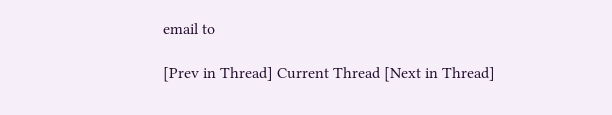email to

[Prev in Thread] Current Thread [Next in Thread]